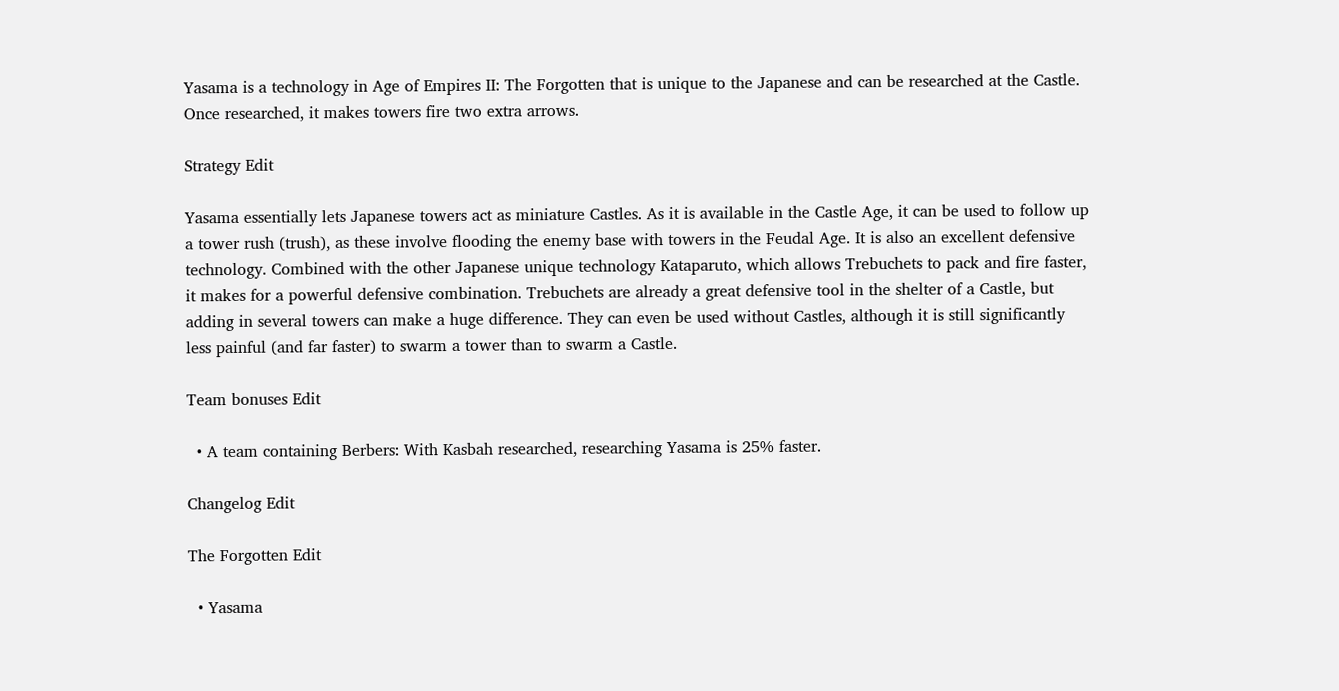Yasama is a technology in Age of Empires II: The Forgotten that is unique to the Japanese and can be researched at the Castle. Once researched, it makes towers fire two extra arrows.

Strategy Edit

Yasama essentially lets Japanese towers act as miniature Castles. As it is available in the Castle Age, it can be used to follow up a tower rush (trush), as these involve flooding the enemy base with towers in the Feudal Age. It is also an excellent defensive technology. Combined with the other Japanese unique technology Kataparuto, which allows Trebuchets to pack and fire faster, it makes for a powerful defensive combination. Trebuchets are already a great defensive tool in the shelter of a Castle, but adding in several towers can make a huge difference. They can even be used without Castles, although it is still significantly less painful (and far faster) to swarm a tower than to swarm a Castle.

Team bonuses Edit

  • A team containing Berbers: With Kasbah researched, researching Yasama is 25% faster.

Changelog Edit

The Forgotten Edit

  • Yasama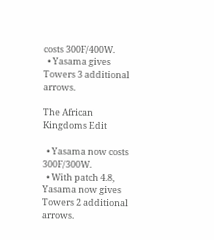costs 300F/400W.
  • Yasama gives Towers 3 additional arrows.

The African Kingdoms Edit

  • Yasama now costs 300F/300W.
  • With patch 4.8, Yasama now gives Towers 2 additional arrows.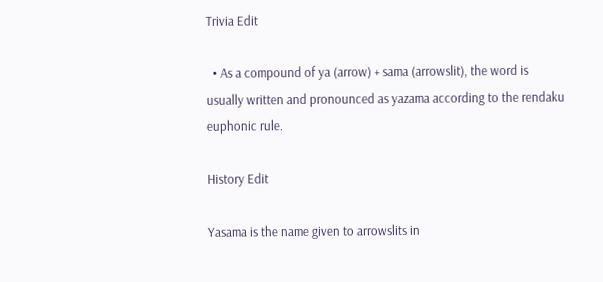Trivia Edit

  • As a compound of ya (arrow) + sama (arrowslit), the word is usually written and pronounced as yazama according to the rendaku euphonic rule.

History Edit

Yasama is the name given to arrowslits in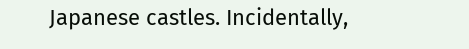Japanese castles. Incidentally,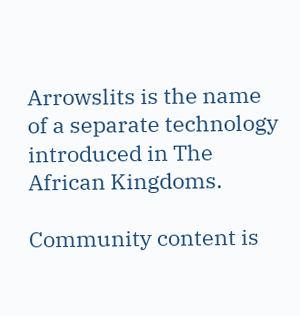Arrowslits is the name of a separate technology introduced in The African Kingdoms.

Community content is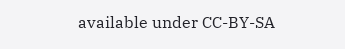available under CC-BY-SA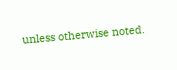unless otherwise noted.